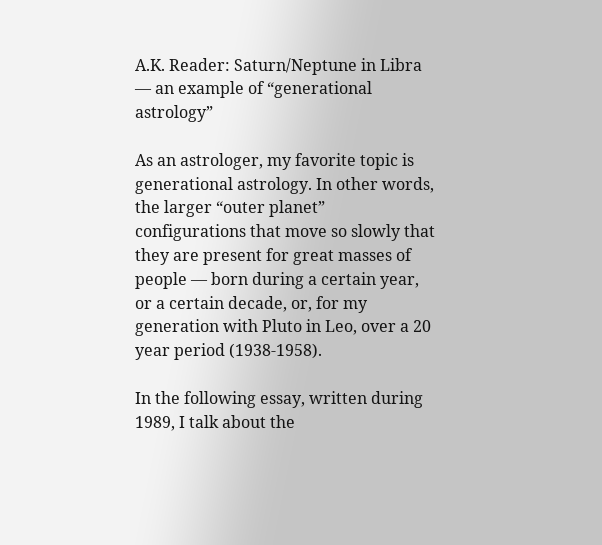A.K. Reader: Saturn/Neptune in Libra — an example of “generational astrology”

As an astrologer, my favorite topic is generational astrology. In other words, the larger “outer planet” configurations that move so slowly that they are present for great masses of people — born during a certain year, or a certain decade, or, for my generation with Pluto in Leo, over a 20 year period (1938-1958).

In the following essay, written during 1989, I talk about the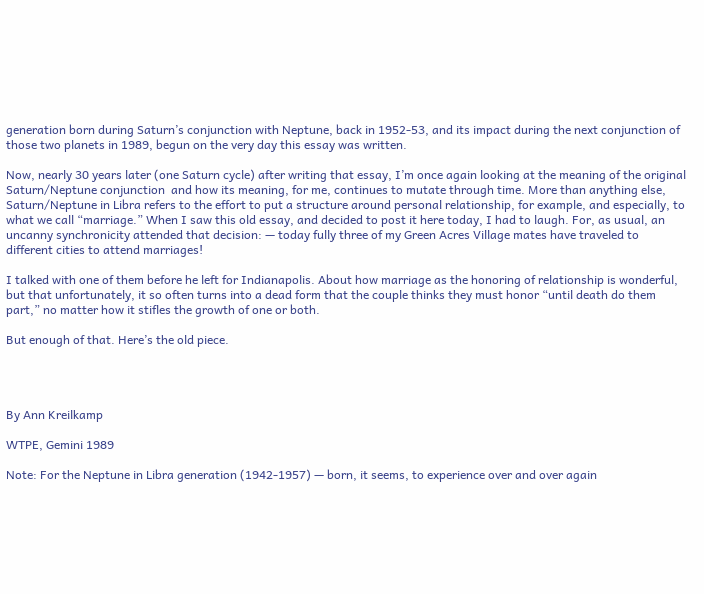generation born during Saturn’s conjunction with Neptune, back in 1952-53, and its impact during the next conjunction of those two planets in 1989, begun on the very day this essay was written.

Now, nearly 30 years later (one Saturn cycle) after writing that essay, I’m once again looking at the meaning of the original Saturn/Neptune conjunction  and how its meaning, for me, continues to mutate through time. More than anything else, Saturn/Neptune in Libra refers to the effort to put a structure around personal relationship, for example, and especially, to what we call “marriage.” When I saw this old essay, and decided to post it here today, I had to laugh. For, as usual, an uncanny synchronicity attended that decision: — today fully three of my Green Acres Village mates have traveled to different cities to attend marriages!

I talked with one of them before he left for Indianapolis. About how marriage as the honoring of relationship is wonderful, but that unfortunately, it so often turns into a dead form that the couple thinks they must honor “until death do them part,” no matter how it stifles the growth of one or both.

But enough of that. Here’s the old piece.




By Ann Kreilkamp

WTPE, Gemini 1989

Note: For the Neptune in Libra generation (1942-1957) — born, it seems, to experience over and over again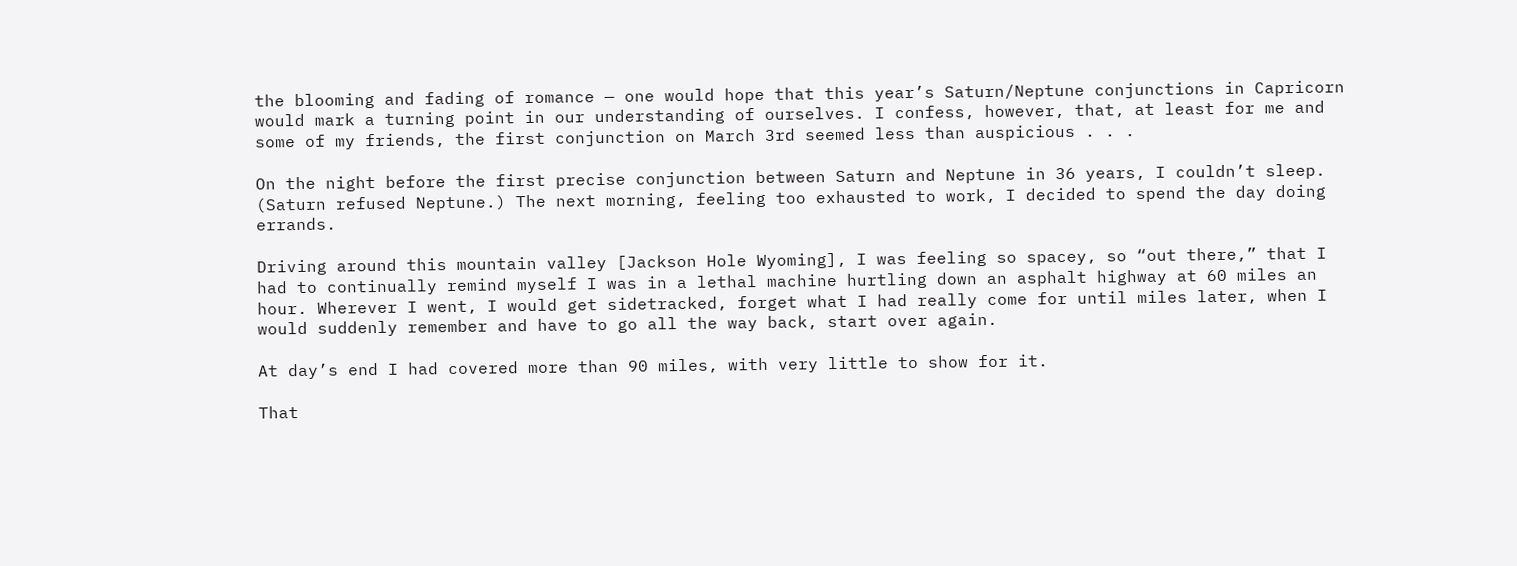the blooming and fading of romance — one would hope that this year’s Saturn/Neptune conjunctions in Capricorn would mark a turning point in our understanding of ourselves. I confess, however, that, at least for me and some of my friends, the first conjunction on March 3rd seemed less than auspicious . . .

On the night before the first precise conjunction between Saturn and Neptune in 36 years, I couldn’t sleep. (Saturn refused Neptune.) The next morning, feeling too exhausted to work, I decided to spend the day doing errands.

Driving around this mountain valley [Jackson Hole Wyoming], I was feeling so spacey, so “out there,” that I had to continually remind myself I was in a lethal machine hurtling down an asphalt highway at 60 miles an hour. Wherever I went, I would get sidetracked, forget what I had really come for until miles later, when I would suddenly remember and have to go all the way back, start over again.

At day’s end I had covered more than 90 miles, with very little to show for it.

That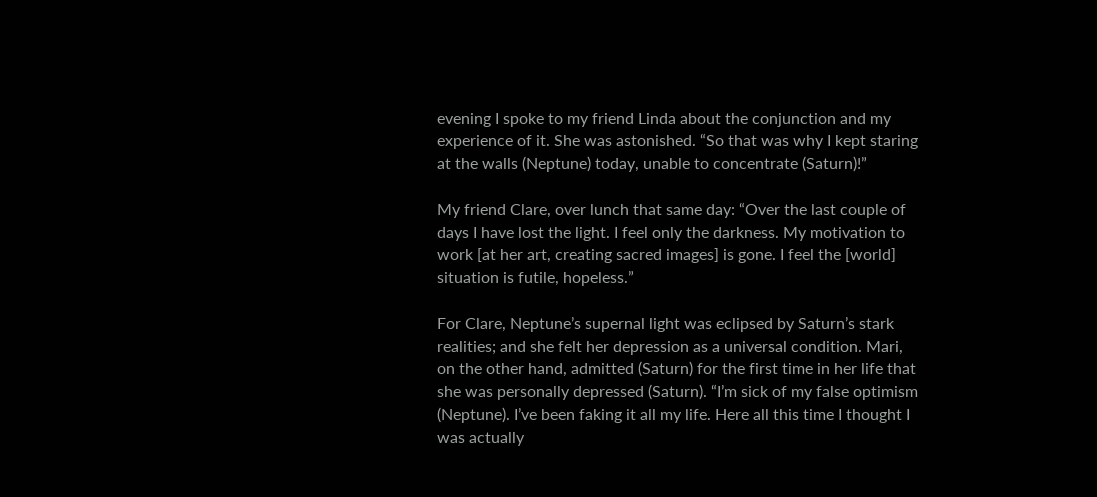evening I spoke to my friend Linda about the conjunction and my experience of it. She was astonished. “So that was why I kept staring at the walls (Neptune) today, unable to concentrate (Saturn)!”

My friend Clare, over lunch that same day: “Over the last couple of days I have lost the light. I feel only the darkness. My motivation to work [at her art, creating sacred images] is gone. I feel the [world] situation is futile, hopeless.”

For Clare, Neptune’s supernal light was eclipsed by Saturn’s stark realities; and she felt her depression as a universal condition. Mari, on the other hand, admitted (Saturn) for the first time in her life that she was personally depressed (Saturn). “I’m sick of my false optimism (Neptune). I’ve been faking it all my life. Here all this time I thought I was actually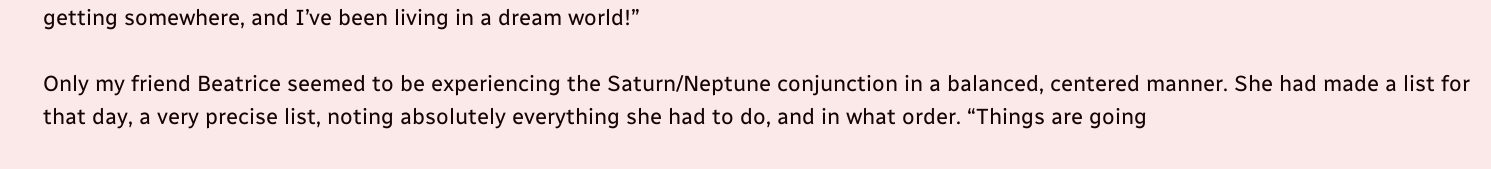getting somewhere, and I’ve been living in a dream world!”

Only my friend Beatrice seemed to be experiencing the Saturn/Neptune conjunction in a balanced, centered manner. She had made a list for that day, a very precise list, noting absolutely everything she had to do, and in what order. “Things are going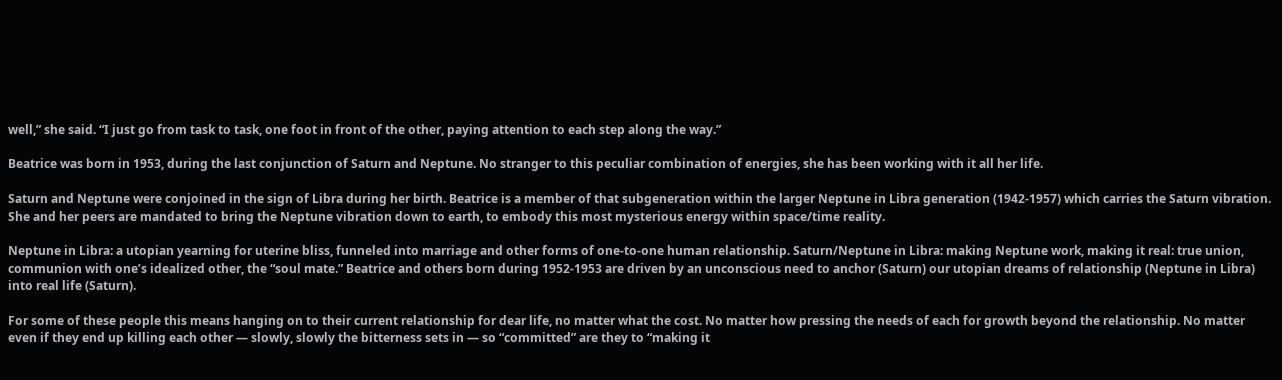well,” she said. “I just go from task to task, one foot in front of the other, paying attention to each step along the way.”

Beatrice was born in 1953, during the last conjunction of Saturn and Neptune. No stranger to this peculiar combination of energies, she has been working with it all her life.

Saturn and Neptune were conjoined in the sign of Libra during her birth. Beatrice is a member of that subgeneration within the larger Neptune in Libra generation (1942-1957) which carries the Saturn vibration. She and her peers are mandated to bring the Neptune vibration down to earth, to embody this most mysterious energy within space/time reality.

Neptune in Libra: a utopian yearning for uterine bliss, funneled into marriage and other forms of one-to-one human relationship. Saturn/Neptune in Libra: making Neptune work, making it real: true union, communion with one’s idealized other, the “soul mate.” Beatrice and others born during 1952-1953 are driven by an unconscious need to anchor (Saturn) our utopian dreams of relationship (Neptune in Libra) into real life (Saturn).

For some of these people this means hanging on to their current relationship for dear life, no matter what the cost. No matter how pressing the needs of each for growth beyond the relationship. No matter even if they end up killing each other — slowly, slowly the bitterness sets in — so “committed” are they to “making it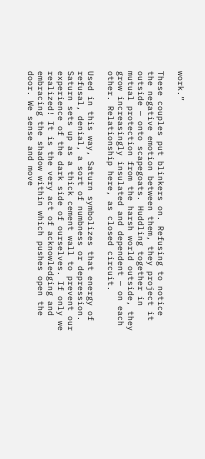work.”

These couples put blinkers on. Refusing to notice the negative emotion between them, they project it outside — onto scapegoats. Huddling together in mutual protection from the harsh world outside, they grow increasingly insulated and dependent — on each other. Relationship here, as closed circuit.

Used in this way, Saturn symbolizes that energy of refusal, denial, a sort of numbness or depression. Saturn sets up as a thick cement wall to prevent our experience of the dark side of ourselves. If only we realized! It is the very act of acknowledging and embracing the shadow within which pushes open the door. We sense and move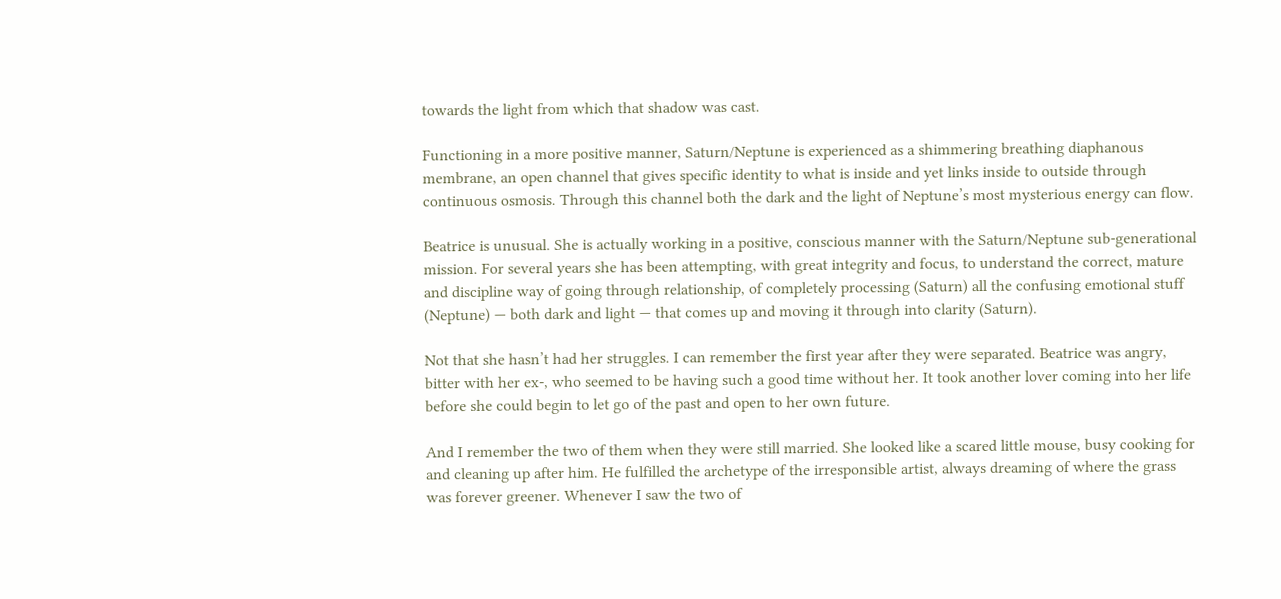towards the light from which that shadow was cast.

Functioning in a more positive manner, Saturn/Neptune is experienced as a shimmering breathing diaphanous membrane, an open channel that gives specific identity to what is inside and yet links inside to outside through continuous osmosis. Through this channel both the dark and the light of Neptune’s most mysterious energy can flow.

Beatrice is unusual. She is actually working in a positive, conscious manner with the Saturn/Neptune sub-generational mission. For several years she has been attempting, with great integrity and focus, to understand the correct, mature and discipline way of going through relationship, of completely processing (Saturn) all the confusing emotional stuff (Neptune) — both dark and light — that comes up and moving it through into clarity (Saturn).

Not that she hasn’t had her struggles. I can remember the first year after they were separated. Beatrice was angry, bitter with her ex-, who seemed to be having such a good time without her. It took another lover coming into her life before she could begin to let go of the past and open to her own future.

And I remember the two of them when they were still married. She looked like a scared little mouse, busy cooking for and cleaning up after him. He fulfilled the archetype of the irresponsible artist, always dreaming of where the grass was forever greener. Whenever I saw the two of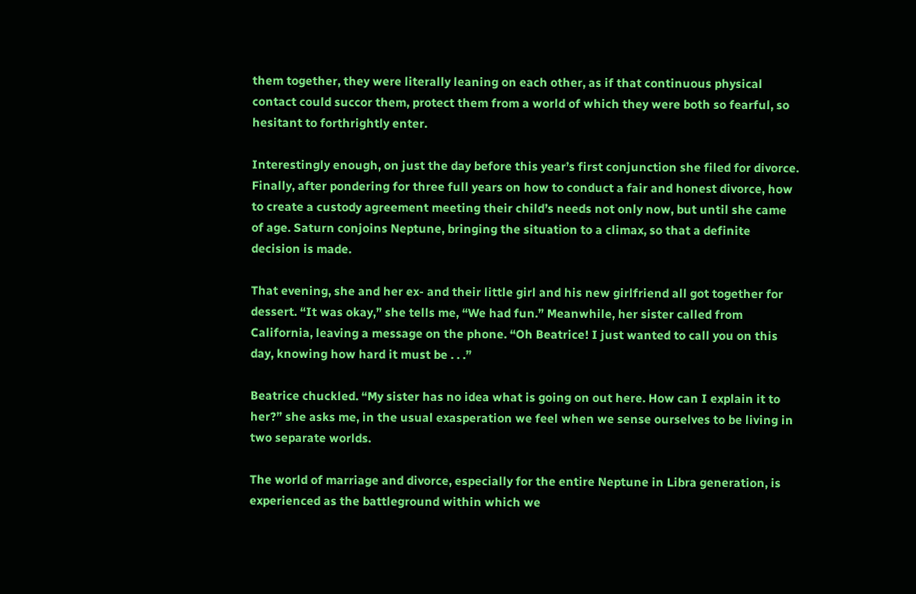them together, they were literally leaning on each other, as if that continuous physical contact could succor them, protect them from a world of which they were both so fearful, so hesitant to forthrightly enter.

Interestingly enough, on just the day before this year’s first conjunction she filed for divorce. Finally, after pondering for three full years on how to conduct a fair and honest divorce, how to create a custody agreement meeting their child’s needs not only now, but until she came of age. Saturn conjoins Neptune, bringing the situation to a climax, so that a definite decision is made.

That evening, she and her ex- and their little girl and his new girlfriend all got together for dessert. “It was okay,” she tells me, “We had fun.” Meanwhile, her sister called from California, leaving a message on the phone. “Oh Beatrice! I just wanted to call you on this day, knowing how hard it must be . . .”

Beatrice chuckled. “My sister has no idea what is going on out here. How can I explain it to her?” she asks me, in the usual exasperation we feel when we sense ourselves to be living in two separate worlds.

The world of marriage and divorce, especially for the entire Neptune in Libra generation, is experienced as the battleground within which we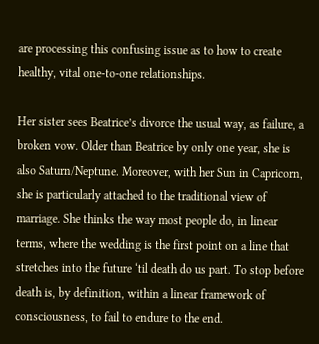are processing this confusing issue as to how to create healthy, vital one-to-one relationships.

Her sister sees Beatrice’s divorce the usual way, as failure, a broken vow. Older than Beatrice by only one year, she is also Saturn/Neptune. Moreover, with her Sun in Capricorn, she is particularly attached to the traditional view of marriage. She thinks the way most people do, in linear terms, where the wedding is the first point on a line that stretches into the future ‘til death do us part. To stop before death is, by definition, within a linear framework of consciousness, to fail to endure to the end.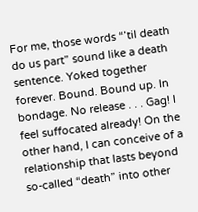For me, those words “’til death do us part” sound like a death sentence. Yoked together forever. Bound. Bound up. In bondage. No release . . . Gag! I feel suffocated already! On the other hand, I can conceive of a relationship that lasts beyond so-called “death” into other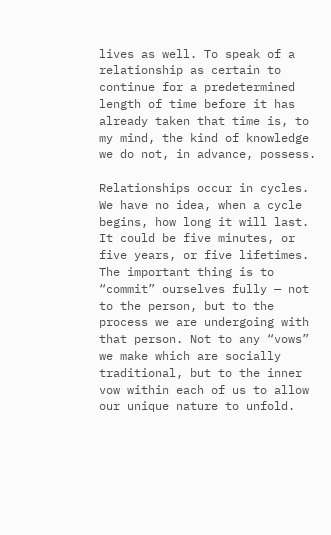lives as well. To speak of a relationship as certain to continue for a predetermined length of time before it has already taken that time is, to my mind, the kind of knowledge we do not, in advance, possess.

Relationships occur in cycles. We have no idea, when a cycle begins, how long it will last. It could be five minutes, or five years, or five lifetimes. The important thing is to “commit” ourselves fully — not to the person, but to the process we are undergoing with that person. Not to any “vows” we make which are socially traditional, but to the inner vow within each of us to allow our unique nature to unfold.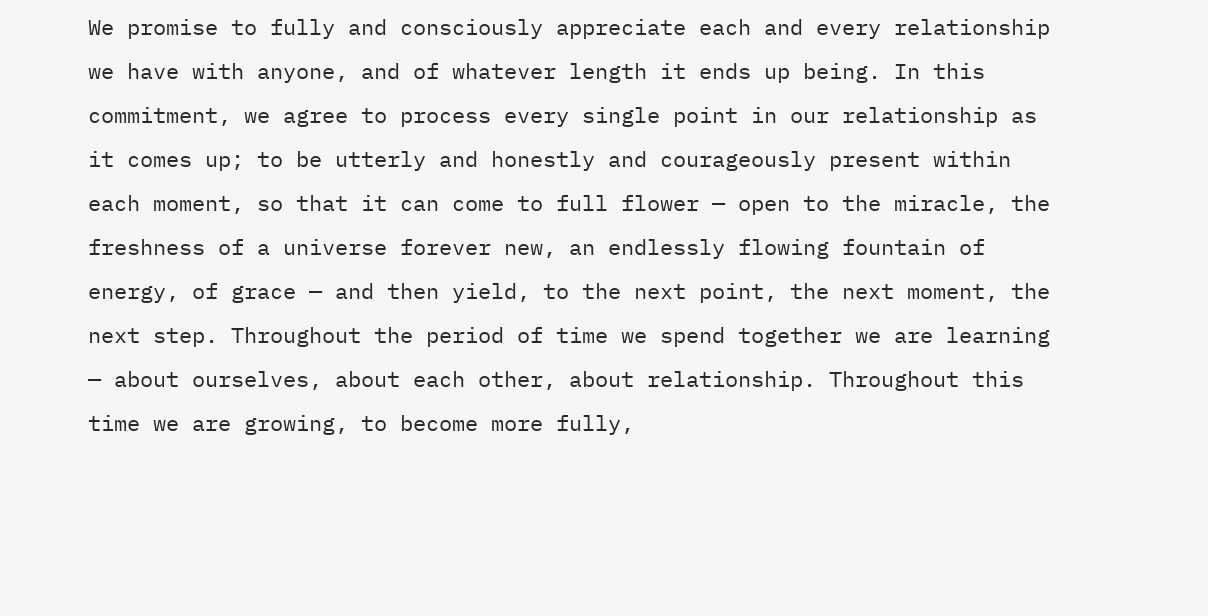We promise to fully and consciously appreciate each and every relationship we have with anyone, and of whatever length it ends up being. In this commitment, we agree to process every single point in our relationship as it comes up; to be utterly and honestly and courageously present within each moment, so that it can come to full flower — open to the miracle, the freshness of a universe forever new, an endlessly flowing fountain of energy, of grace — and then yield, to the next point, the next moment, the next step. Throughout the period of time we spend together we are learning — about ourselves, about each other, about relationship. Throughout this time we are growing, to become more fully,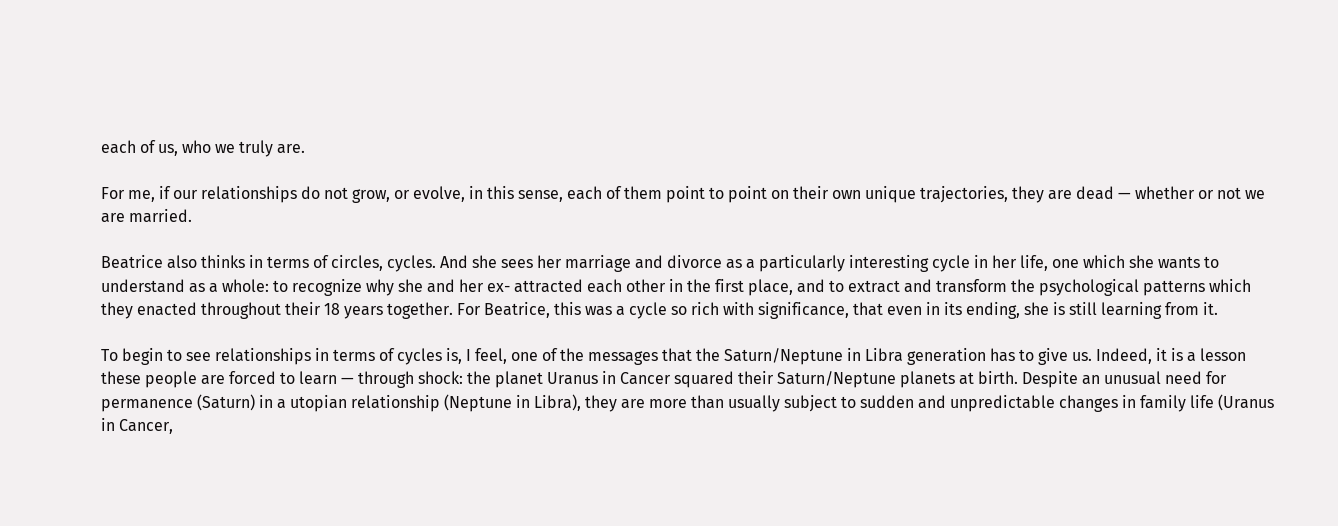each of us, who we truly are.

For me, if our relationships do not grow, or evolve, in this sense, each of them point to point on their own unique trajectories, they are dead — whether or not we are married.

Beatrice also thinks in terms of circles, cycles. And she sees her marriage and divorce as a particularly interesting cycle in her life, one which she wants to understand as a whole: to recognize why she and her ex- attracted each other in the first place, and to extract and transform the psychological patterns which they enacted throughout their 18 years together. For Beatrice, this was a cycle so rich with significance, that even in its ending, she is still learning from it.

To begin to see relationships in terms of cycles is, I feel, one of the messages that the Saturn/Neptune in Libra generation has to give us. Indeed, it is a lesson these people are forced to learn — through shock: the planet Uranus in Cancer squared their Saturn/Neptune planets at birth. Despite an unusual need for permanence (Saturn) in a utopian relationship (Neptune in Libra), they are more than usually subject to sudden and unpredictable changes in family life (Uranus in Cancer,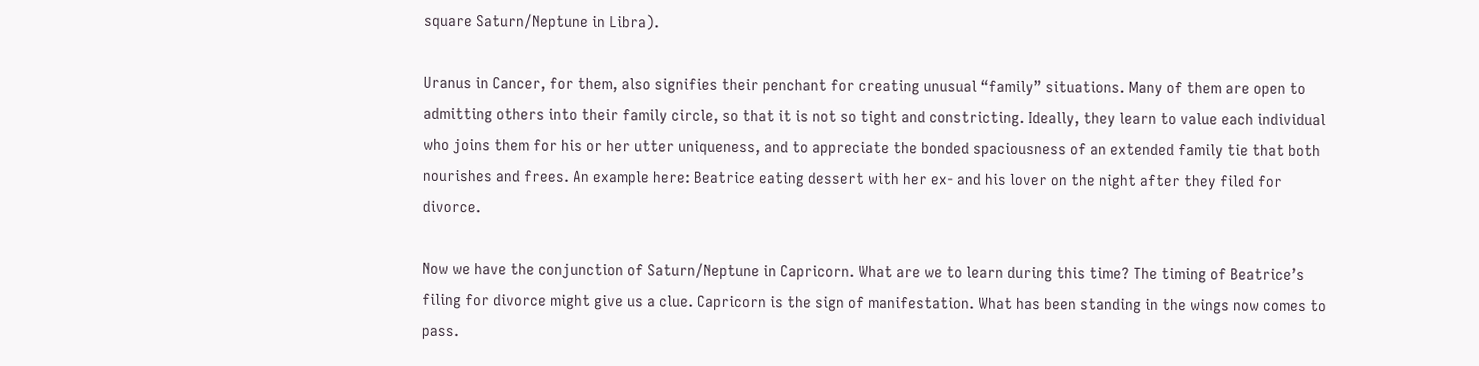square Saturn/Neptune in Libra).

Uranus in Cancer, for them, also signifies their penchant for creating unusual “family” situations. Many of them are open to admitting others into their family circle, so that it is not so tight and constricting. Ideally, they learn to value each individual who joins them for his or her utter uniqueness, and to appreciate the bonded spaciousness of an extended family tie that both nourishes and frees. An example here: Beatrice eating dessert with her ex- and his lover on the night after they filed for divorce.

Now we have the conjunction of Saturn/Neptune in Capricorn. What are we to learn during this time? The timing of Beatrice’s filing for divorce might give us a clue. Capricorn is the sign of manifestation. What has been standing in the wings now comes to pass.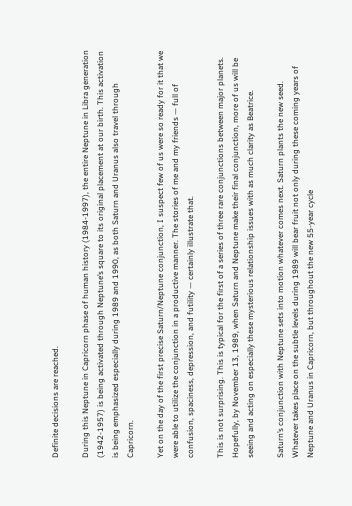Definite decisions are reached.

During this Neptune in Capricorn phase of human history (1984-1997), the entire Neptune in Libra generation (1942-1957) is being activated through Neptune’s square to its original placement at our birth. This activation is being emphasized especially during 1989 and 1990, as both Saturn and Uranus also travel through Capricorn.

Yet on the day of the first precise Saturn/Neptune conjunction, I suspect few of us were so ready for it that we were able to utilize the conjunction in a productive manner. The stories of me and my friends — full of confusion, spaciness, depression, and futility — certainly illustrate that.

This is not surprising. This is typical for the first of a series of three rare conjunctions between major planets. Hopefully, by November 13, 1989, when Saturn and Neptune make their final conjunction, more of us will be seeing and acting on especially these mysterious relationship issues with as much clarity as Beatrice.

Saturn’s conjunction with Neptune sets into motion whatever comes next. Saturn plants the new seed. Whatever takes place on the subtle levels during 1989 will bear fruit not only during these coming years of Neptune and Uranus in Capricorn, but throughout the new 55-year cycle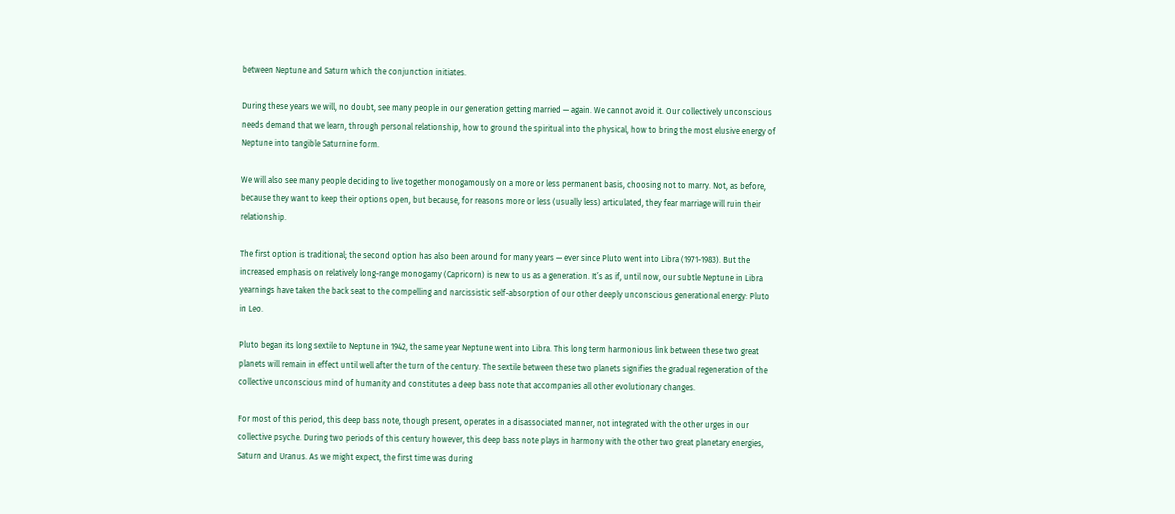between Neptune and Saturn which the conjunction initiates.

During these years we will, no doubt, see many people in our generation getting married — again. We cannot avoid it. Our collectively unconscious needs demand that we learn, through personal relationship, how to ground the spiritual into the physical, how to bring the most elusive energy of Neptune into tangible Saturnine form.

We will also see many people deciding to live together monogamously on a more or less permanent basis, choosing not to marry. Not, as before, because they want to keep their options open, but because, for reasons more or less (usually less) articulated, they fear marriage will ruin their relationship.

The first option is traditional; the second option has also been around for many years — ever since Pluto went into Libra (1971-1983). But the increased emphasis on relatively long-range monogamy (Capricorn) is new to us as a generation. It’s as if, until now, our subtle Neptune in Libra yearnings have taken the back seat to the compelling and narcissistic self-absorption of our other deeply unconscious generational energy: Pluto in Leo.

Pluto began its long sextile to Neptune in 1942, the same year Neptune went into Libra. This long term harmonious link between these two great planets will remain in effect until well after the turn of the century. The sextile between these two planets signifies the gradual regeneration of the collective unconscious mind of humanity and constitutes a deep bass note that accompanies all other evolutionary changes.

For most of this period, this deep bass note, though present, operates in a disassociated manner, not integrated with the other urges in our collective psyche. During two periods of this century however, this deep bass note plays in harmony with the other two great planetary energies, Saturn and Uranus. As we might expect, the first time was during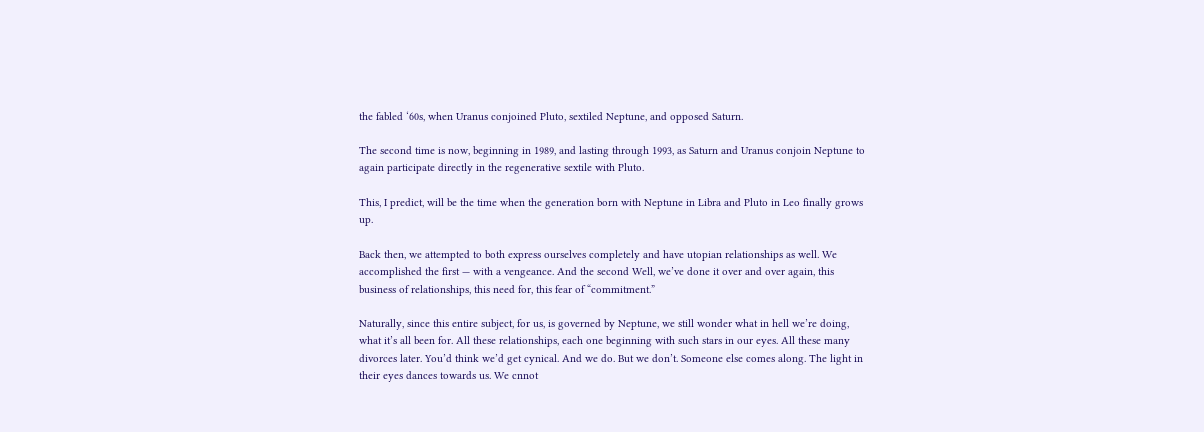the fabled ‘60s, when Uranus conjoined Pluto, sextiled Neptune, and opposed Saturn.

The second time is now, beginning in 1989, and lasting through 1993, as Saturn and Uranus conjoin Neptune to again participate directly in the regenerative sextile with Pluto.

This, I predict, will be the time when the generation born with Neptune in Libra and Pluto in Leo finally grows up.

Back then, we attempted to both express ourselves completely and have utopian relationships as well. We accomplished the first — with a vengeance. And the second Well, we’ve done it over and over again, this business of relationships, this need for, this fear of “commitment.”

Naturally, since this entire subject, for us, is governed by Neptune, we still wonder what in hell we’re doing, what it’s all been for. All these relationships, each one beginning with such stars in our eyes. All these many divorces later. You’d think we’d get cynical. And we do. But we don’t. Someone else comes along. The light in their eyes dances towards us. We cnnot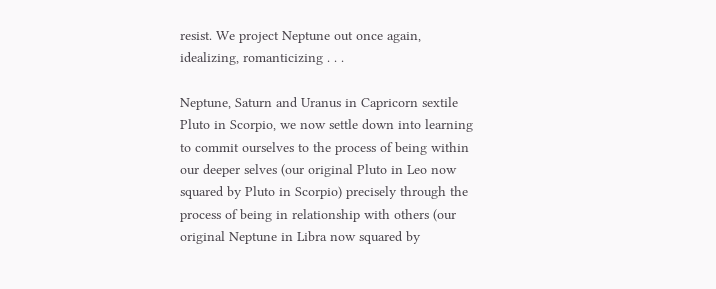resist. We project Neptune out once again, idealizing, romanticizing . . .

Neptune, Saturn and Uranus in Capricorn sextile Pluto in Scorpio, we now settle down into learning to commit ourselves to the process of being within our deeper selves (our original Pluto in Leo now squared by Pluto in Scorpio) precisely through the process of being in relationship with others (our original Neptune in Libra now squared by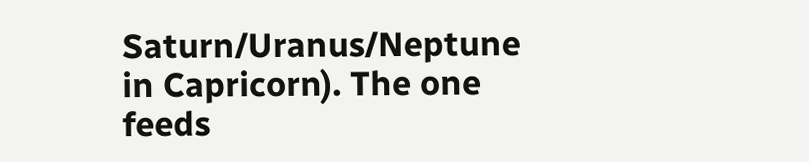Saturn/Uranus/Neptune in Capricorn). The one feeds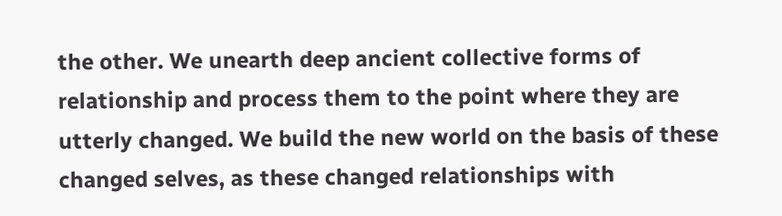the other. We unearth deep ancient collective forms of relationship and process them to the point where they are utterly changed. We build the new world on the basis of these changed selves, as these changed relationships with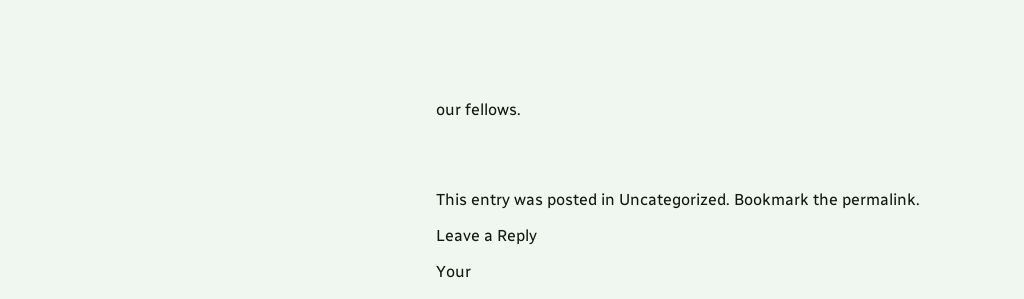our fellows.




This entry was posted in Uncategorized. Bookmark the permalink.

Leave a Reply

Your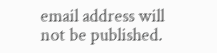email address will not be published.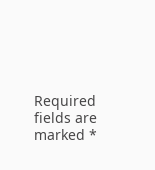Required fields are marked *